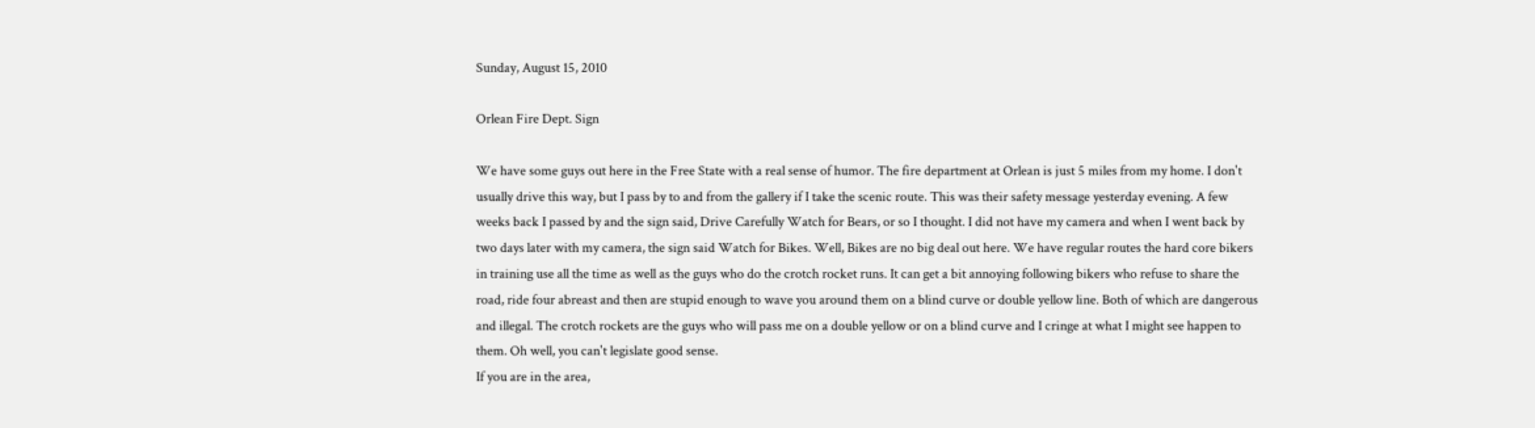Sunday, August 15, 2010

Orlean Fire Dept. Sign

We have some guys out here in the Free State with a real sense of humor. The fire department at Orlean is just 5 miles from my home. I don't usually drive this way, but I pass by to and from the gallery if I take the scenic route. This was their safety message yesterday evening. A few weeks back I passed by and the sign said, Drive Carefully Watch for Bears, or so I thought. I did not have my camera and when I went back by two days later with my camera, the sign said Watch for Bikes. Well, Bikes are no big deal out here. We have regular routes the hard core bikers in training use all the time as well as the guys who do the crotch rocket runs. It can get a bit annoying following bikers who refuse to share the road, ride four abreast and then are stupid enough to wave you around them on a blind curve or double yellow line. Both of which are dangerous and illegal. The crotch rockets are the guys who will pass me on a double yellow or on a blind curve and I cringe at what I might see happen to them. Oh well, you can't legislate good sense.
If you are in the area,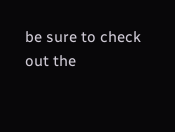be sure to check out the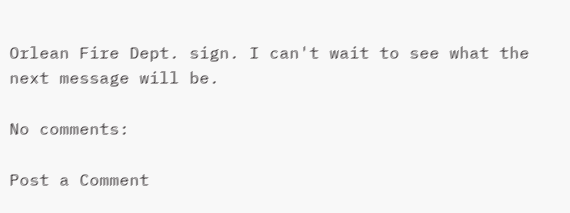Orlean Fire Dept. sign. I can't wait to see what the next message will be.

No comments:

Post a Comment